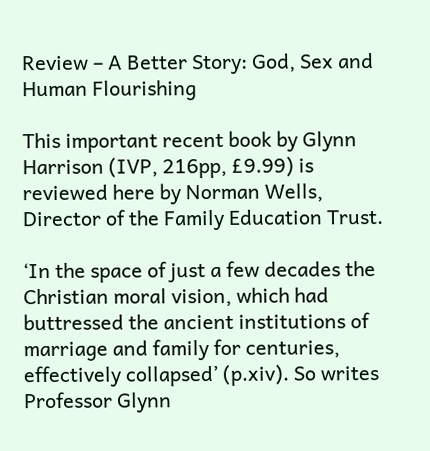Review – A Better Story: God, Sex and Human Flourishing

This important recent book by Glynn Harrison (IVP, 216pp, £9.99) is reviewed here by Norman Wells, Director of the Family Education Trust.

‘In the space of just a few decades the Christian moral vision, which had buttressed the ancient institutions of marriage and family for centuries, effectively collapsed’ (p.xiv). So writes Professor Glynn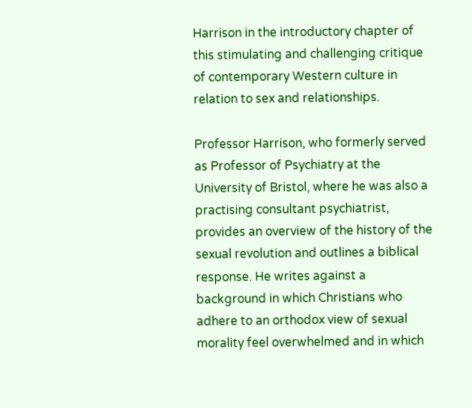Harrison in the introductory chapter of this stimulating and challenging critique of contemporary Western culture in relation to sex and relationships.

Professor Harrison, who formerly served as Professor of Psychiatry at the University of Bristol, where he was also a practising consultant psychiatrist, provides an overview of the history of the sexual revolution and outlines a biblical response. He writes against a background in which Christians who adhere to an orthodox view of sexual morality feel overwhelmed and in which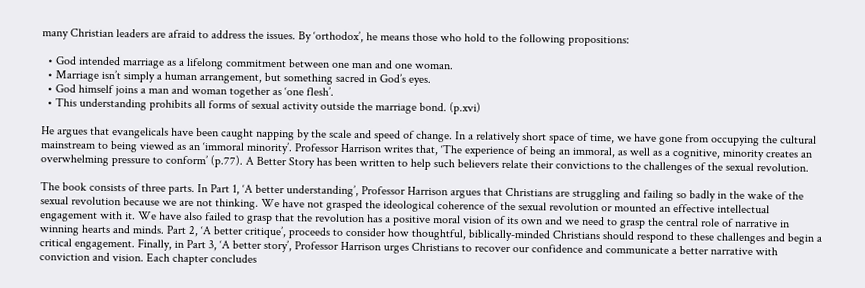many Christian leaders are afraid to address the issues. By ‘orthodox’, he means those who hold to the following propositions:

  • God intended marriage as a lifelong commitment between one man and one woman.
  • Marriage isn’t simply a human arrangement, but something sacred in God’s eyes.
  • God himself joins a man and woman together as ‘one flesh’.
  • This understanding prohibits all forms of sexual activity outside the marriage bond. (p.xvi)

He argues that evangelicals have been caught napping by the scale and speed of change. In a relatively short space of time, we have gone from occupying the cultural mainstream to being viewed as an ‘immoral minority’. Professor Harrison writes that, ‘The experience of being an immoral, as well as a cognitive, minority creates an overwhelming pressure to conform’ (p.77). A Better Story has been written to help such believers relate their convictions to the challenges of the sexual revolution.

The book consists of three parts. In Part 1, ‘A better understanding’, Professor Harrison argues that Christians are struggling and failing so badly in the wake of the sexual revolution because we are not thinking. We have not grasped the ideological coherence of the sexual revolution or mounted an effective intellectual engagement with it. We have also failed to grasp that the revolution has a positive moral vision of its own and we need to grasp the central role of narrative in winning hearts and minds. Part 2, ‘A better critique’, proceeds to consider how thoughtful, biblically-minded Christians should respond to these challenges and begin a critical engagement. Finally, in Part 3, ‘A better story’, Professor Harrison urges Christians to recover our confidence and communicate a better narrative with conviction and vision. Each chapter concludes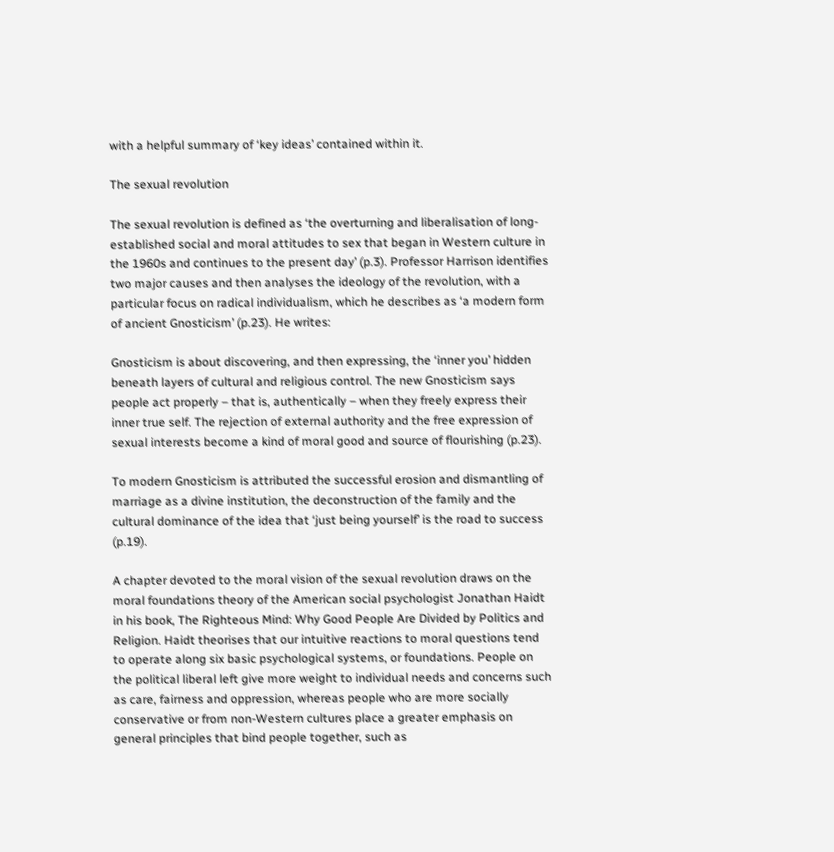with a helpful summary of ‘key ideas’ contained within it.

The sexual revolution

The sexual revolution is defined as ‘the overturning and liberalisation of long-established social and moral attitudes to sex that began in Western culture in the 1960s and continues to the present day’ (p.3). Professor Harrison identifies two major causes and then analyses the ideology of the revolution, with a particular focus on radical individualism, which he describes as ‘a modern form of ancient Gnosticism’ (p.23). He writes:

Gnosticism is about discovering, and then expressing, the ‘inner you’ hidden beneath layers of cultural and religious control. The new Gnosticism says people act properly – that is, authentically – when they freely express their inner true self. The rejection of external authority and the free expression of sexual interests become a kind of moral good and source of flourishing (p.23).

To modern Gnosticism is attributed the successful erosion and dismantling of marriage as a divine institution, the deconstruction of the family and the cultural dominance of the idea that ‘just being yourself’ is the road to success (p.19).

A chapter devoted to the moral vision of the sexual revolution draws on the moral foundations theory of the American social psychologist Jonathan Haidt in his book, The Righteous Mind: Why Good People Are Divided by Politics and Religion. Haidt theorises that our intuitive reactions to moral questions tend to operate along six basic psychological systems, or foundations. People on the political liberal left give more weight to individual needs and concerns such as care, fairness and oppression, whereas people who are more socially conservative or from non-Western cultures place a greater emphasis on general principles that bind people together, such as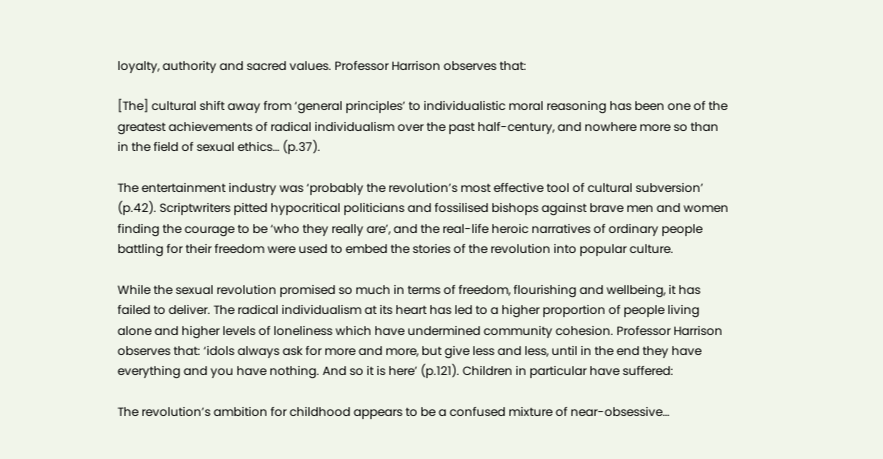loyalty, authority and sacred values. Professor Harrison observes that:

[The] cultural shift away from ‘general principles’ to individualistic moral reasoning has been one of the greatest achievements of radical individualism over the past half-century, and nowhere more so than in the field of sexual ethics… (p.37).

The entertainment industry was ‘probably the revolution’s most effective tool of cultural subversion’ (p.42). Scriptwriters pitted hypocritical politicians and fossilised bishops against brave men and women finding the courage to be ‘who they really are’, and the real-life heroic narratives of ordinary people battling for their freedom were used to embed the stories of the revolution into popular culture.

While the sexual revolution promised so much in terms of freedom, flourishing and wellbeing, it has failed to deliver. The radical individualism at its heart has led to a higher proportion of people living alone and higher levels of loneliness which have undermined community cohesion. Professor Harrison observes that: ‘idols always ask for more and more, but give less and less, until in the end they have everything and you have nothing. And so it is here’ (p.121). Children in particular have suffered:

The revolution’s ambition for childhood appears to be a confused mixture of near-obsessive…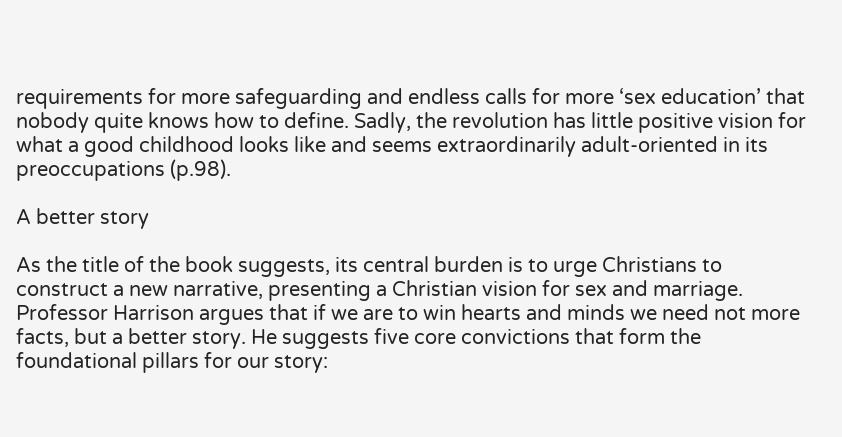requirements for more safeguarding and endless calls for more ‘sex education’ that nobody quite knows how to define. Sadly, the revolution has little positive vision for what a good childhood looks like and seems extraordinarily adult-oriented in its preoccupations (p.98).

A better story

As the title of the book suggests, its central burden is to urge Christians to construct a new narrative, presenting a Christian vision for sex and marriage. Professor Harrison argues that if we are to win hearts and minds we need not more facts, but a better story. He suggests five core convictions that form the foundational pillars for our story: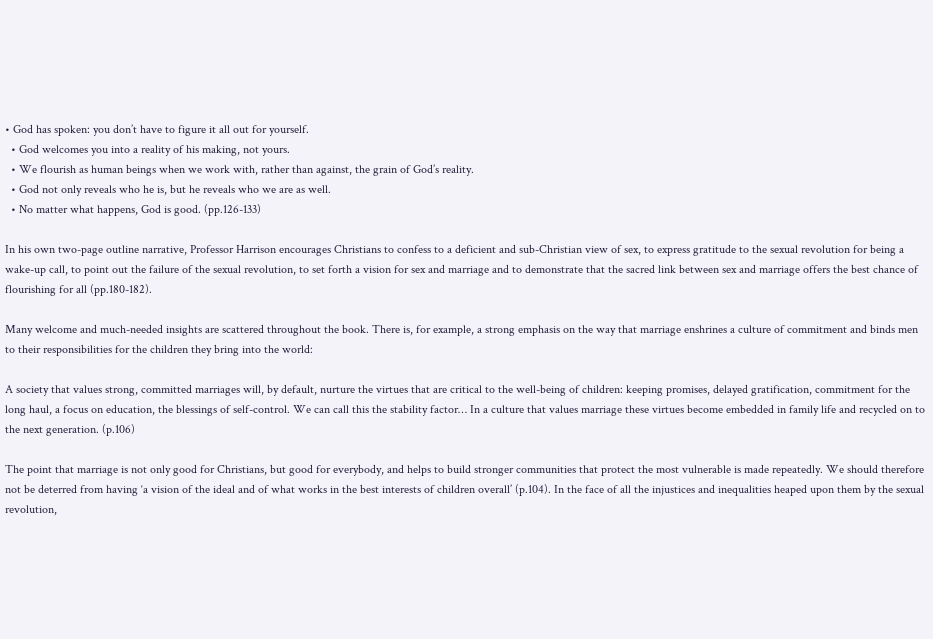• God has spoken: you don’t have to figure it all out for yourself.
  • God welcomes you into a reality of his making, not yours.
  • We flourish as human beings when we work with, rather than against, the grain of God’s reality.
  • God not only reveals who he is, but he reveals who we are as well.
  • No matter what happens, God is good. (pp.126-133)

In his own two-page outline narrative, Professor Harrison encourages Christians to confess to a deficient and sub-Christian view of sex, to express gratitude to the sexual revolution for being a wake-up call, to point out the failure of the sexual revolution, to set forth a vision for sex and marriage and to demonstrate that the sacred link between sex and marriage offers the best chance of flourishing for all (pp.180-182).

Many welcome and much-needed insights are scattered throughout the book. There is, for example, a strong emphasis on the way that marriage enshrines a culture of commitment and binds men to their responsibilities for the children they bring into the world:

A society that values strong, committed marriages will, by default, nurture the virtues that are critical to the well-being of children: keeping promises, delayed gratification, commitment for the long haul, a focus on education, the blessings of self-control. We can call this the stability factor… In a culture that values marriage these virtues become embedded in family life and recycled on to the next generation. (p.106)

The point that marriage is not only good for Christians, but good for everybody, and helps to build stronger communities that protect the most vulnerable is made repeatedly. We should therefore not be deterred from having ‘a vision of the ideal and of what works in the best interests of children overall’ (p.104). In the face of all the injustices and inequalities heaped upon them by the sexual revolution,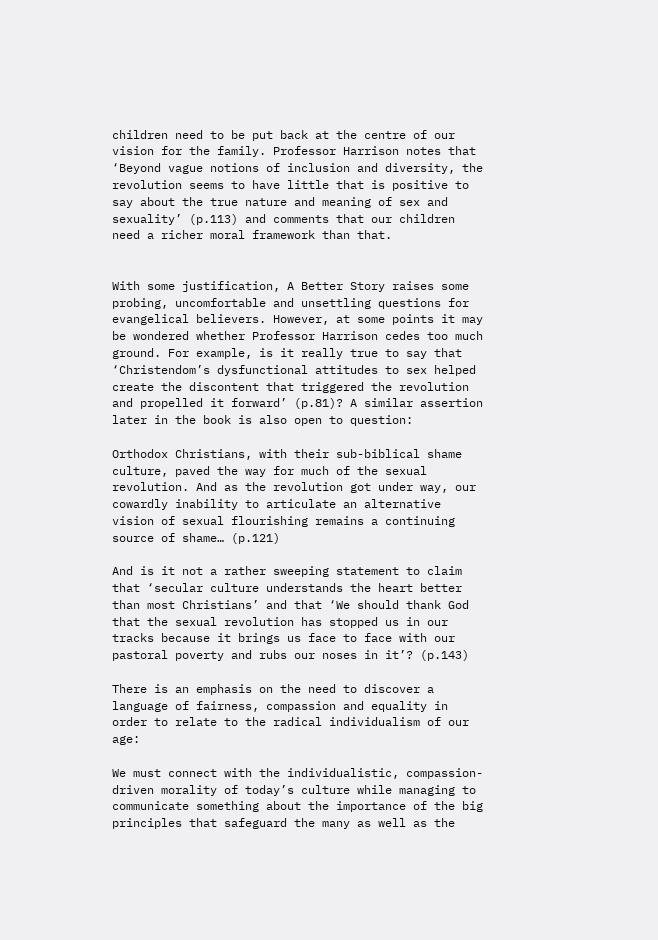children need to be put back at the centre of our vision for the family. Professor Harrison notes that ‘Beyond vague notions of inclusion and diversity, the revolution seems to have little that is positive to say about the true nature and meaning of sex and sexuality’ (p.113) and comments that our children need a richer moral framework than that.


With some justification, A Better Story raises some probing, uncomfortable and unsettling questions for evangelical believers. However, at some points it may be wondered whether Professor Harrison cedes too much ground. For example, is it really true to say that ‘Christendom’s dysfunctional attitudes to sex helped create the discontent that triggered the revolution and propelled it forward’ (p.81)? A similar assertion later in the book is also open to question:

Orthodox Christians, with their sub-biblical shame culture, paved the way for much of the sexual revolution. And as the revolution got under way, our cowardly inability to articulate an alternative vision of sexual flourishing remains a continuing source of shame… (p.121)

And is it not a rather sweeping statement to claim that ‘secular culture understands the heart better than most Christians’ and that ‘We should thank God that the sexual revolution has stopped us in our tracks because it brings us face to face with our pastoral poverty and rubs our noses in it’? (p.143)

There is an emphasis on the need to discover a language of fairness, compassion and equality in order to relate to the radical individualism of our age:

We must connect with the individualistic, compassion-driven morality of today’s culture while managing to communicate something about the importance of the big principles that safeguard the many as well as the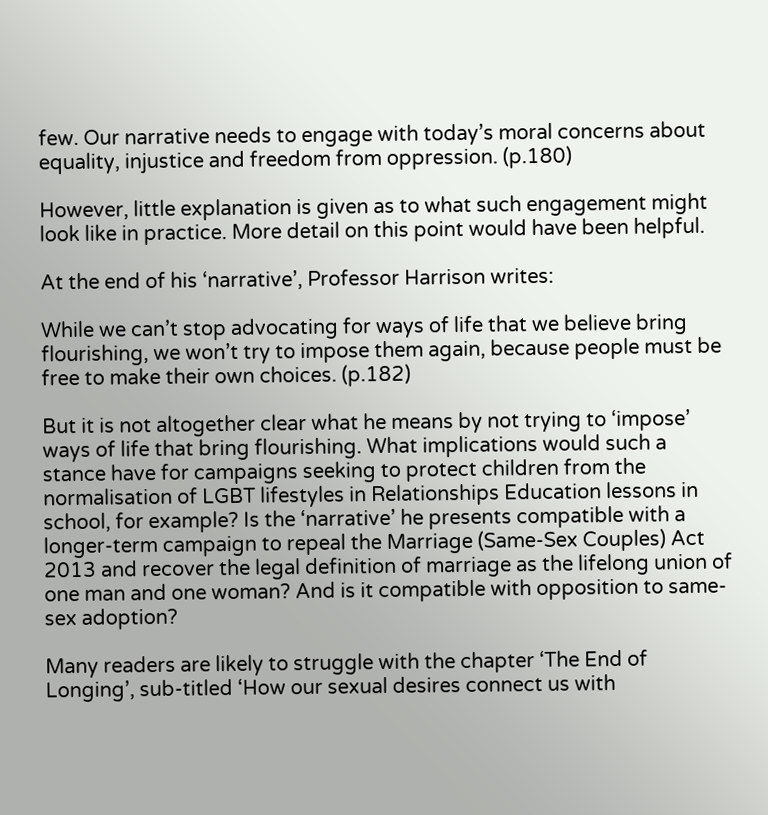few. Our narrative needs to engage with today’s moral concerns about equality, injustice and freedom from oppression. (p.180)

However, little explanation is given as to what such engagement might look like in practice. More detail on this point would have been helpful.

At the end of his ‘narrative’, Professor Harrison writes:

While we can’t stop advocating for ways of life that we believe bring flourishing, we won’t try to impose them again, because people must be free to make their own choices. (p.182)

But it is not altogether clear what he means by not trying to ‘impose’ ways of life that bring flourishing. What implications would such a stance have for campaigns seeking to protect children from the normalisation of LGBT lifestyles in Relationships Education lessons in school, for example? Is the ‘narrative’ he presents compatible with a longer-term campaign to repeal the Marriage (Same-Sex Couples) Act 2013 and recover the legal definition of marriage as the lifelong union of one man and one woman? And is it compatible with opposition to same-sex adoption?

Many readers are likely to struggle with the chapter ‘The End of Longing’, sub-titled ‘How our sexual desires connect us with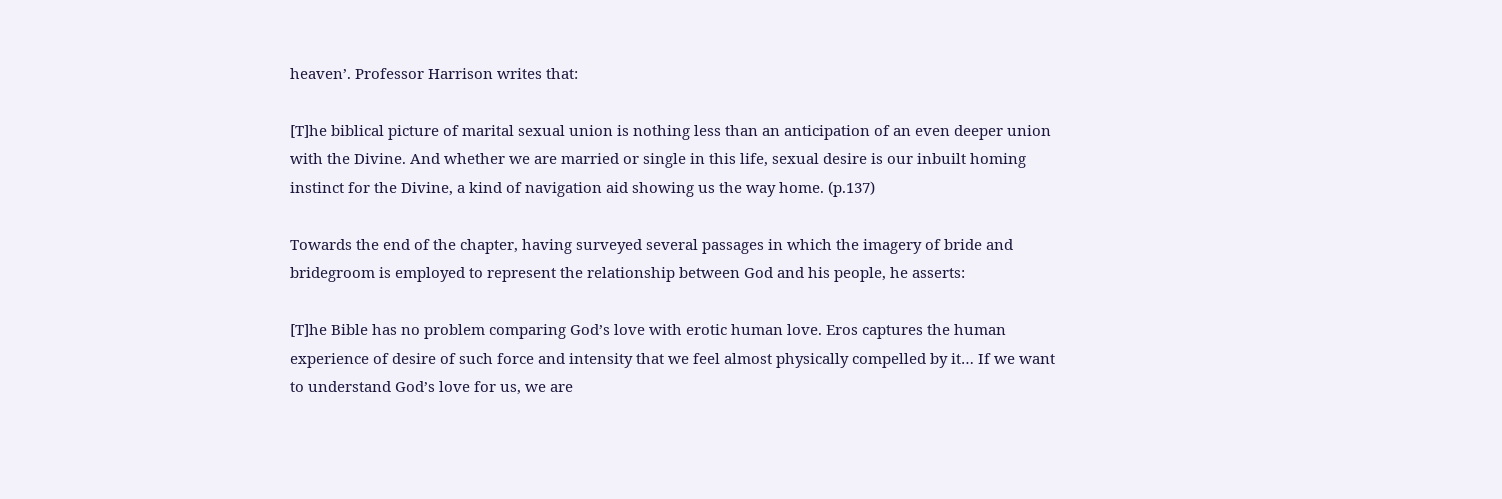heaven’. Professor Harrison writes that:

[T]he biblical picture of marital sexual union is nothing less than an anticipation of an even deeper union with the Divine. And whether we are married or single in this life, sexual desire is our inbuilt homing instinct for the Divine, a kind of navigation aid showing us the way home. (p.137)

Towards the end of the chapter, having surveyed several passages in which the imagery of bride and bridegroom is employed to represent the relationship between God and his people, he asserts:

[T]he Bible has no problem comparing God’s love with erotic human love. Eros captures the human experience of desire of such force and intensity that we feel almost physically compelled by it… If we want to understand God’s love for us, we are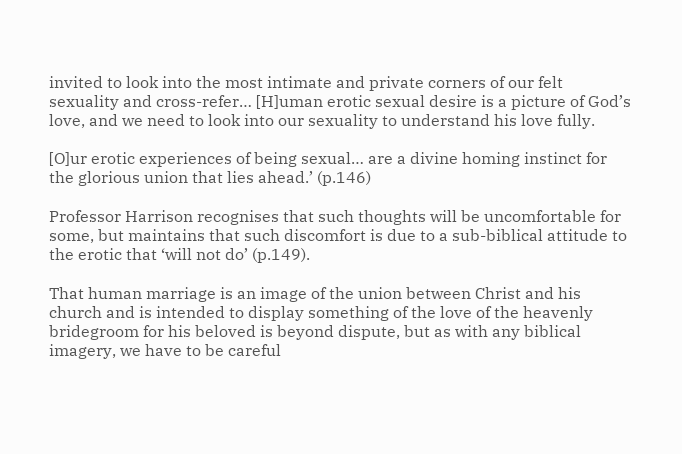invited to look into the most intimate and private corners of our felt sexuality and cross-refer… [H]uman erotic sexual desire is a picture of God’s love, and we need to look into our sexuality to understand his love fully.

[O]ur erotic experiences of being sexual… are a divine homing instinct for the glorious union that lies ahead.’ (p.146)

Professor Harrison recognises that such thoughts will be uncomfortable for some, but maintains that such discomfort is due to a sub-biblical attitude to the erotic that ‘will not do’ (p.149).

That human marriage is an image of the union between Christ and his church and is intended to display something of the love of the heavenly bridegroom for his beloved is beyond dispute, but as with any biblical imagery, we have to be careful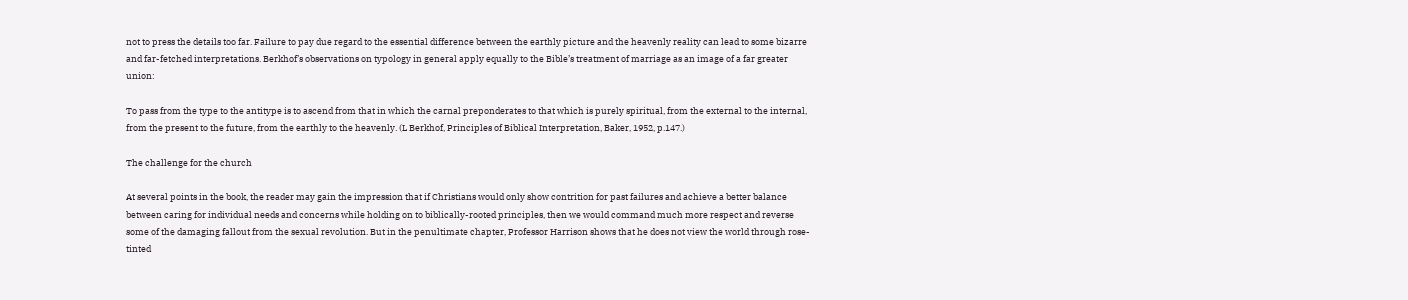not to press the details too far. Failure to pay due regard to the essential difference between the earthly picture and the heavenly reality can lead to some bizarre and far-fetched interpretations. Berkhof’s observations on typology in general apply equally to the Bible’s treatment of marriage as an image of a far greater union:

To pass from the type to the antitype is to ascend from that in which the carnal preponderates to that which is purely spiritual, from the external to the internal, from the present to the future, from the earthly to the heavenly. (L Berkhof, Principles of Biblical Interpretation, Baker, 1952, p.147.)

The challenge for the church

At several points in the book, the reader may gain the impression that if Christians would only show contrition for past failures and achieve a better balance between caring for individual needs and concerns while holding on to biblically-rooted principles, then we would command much more respect and reverse some of the damaging fallout from the sexual revolution. But in the penultimate chapter, Professor Harrison shows that he does not view the world through rose-tinted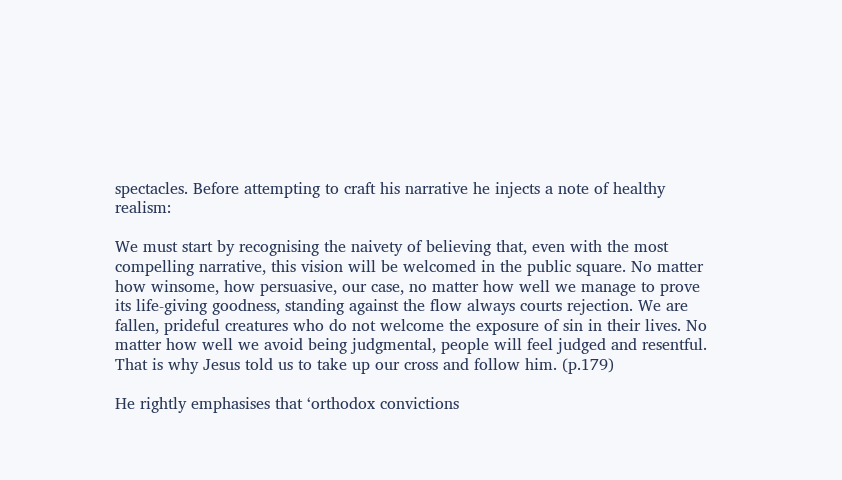spectacles. Before attempting to craft his narrative he injects a note of healthy realism:

We must start by recognising the naivety of believing that, even with the most compelling narrative, this vision will be welcomed in the public square. No matter how winsome, how persuasive, our case, no matter how well we manage to prove its life-giving goodness, standing against the flow always courts rejection. We are fallen, prideful creatures who do not welcome the exposure of sin in their lives. No matter how well we avoid being judgmental, people will feel judged and resentful. That is why Jesus told us to take up our cross and follow him. (p.179)

He rightly emphasises that ‘orthodox convictions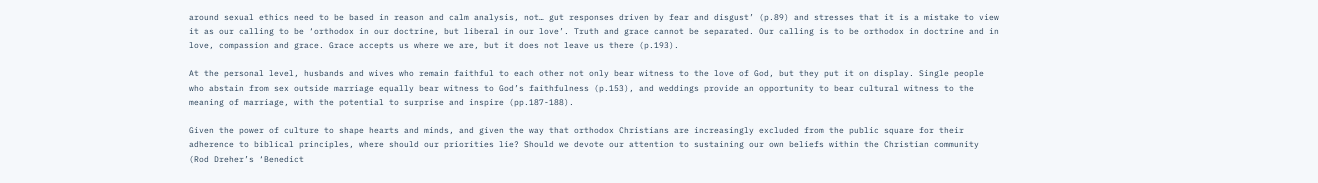around sexual ethics need to be based in reason and calm analysis, not… gut responses driven by fear and disgust’ (p.89) and stresses that it is a mistake to view it as our calling to be ‘orthodox in our doctrine, but liberal in our love’. Truth and grace cannot be separated. Our calling is to be orthodox in doctrine and in love, compassion and grace. Grace accepts us where we are, but it does not leave us there (p.193).

At the personal level, husbands and wives who remain faithful to each other not only bear witness to the love of God, but they put it on display. Single people who abstain from sex outside marriage equally bear witness to God’s faithfulness (p.153), and weddings provide an opportunity to bear cultural witness to the meaning of marriage, with the potential to surprise and inspire (pp.187-188).

Given the power of culture to shape hearts and minds, and given the way that orthodox Christians are increasingly excluded from the public square for their adherence to biblical principles, where should our priorities lie? Should we devote our attention to sustaining our own beliefs within the Christian community (Rod Dreher’s ‘Benedict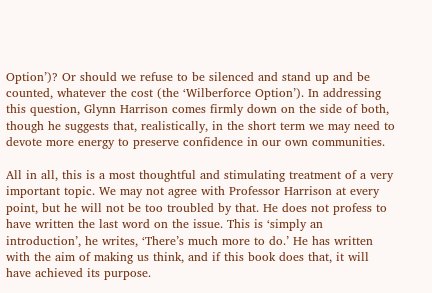Option’)? Or should we refuse to be silenced and stand up and be counted, whatever the cost (the ‘Wilberforce Option’). In addressing this question, Glynn Harrison comes firmly down on the side of both, though he suggests that, realistically, in the short term we may need to devote more energy to preserve confidence in our own communities.

All in all, this is a most thoughtful and stimulating treatment of a very important topic. We may not agree with Professor Harrison at every point, but he will not be too troubled by that. He does not profess to have written the last word on the issue. This is ‘simply an introduction’, he writes, ‘There’s much more to do.’ He has written with the aim of making us think, and if this book does that, it will have achieved its purpose.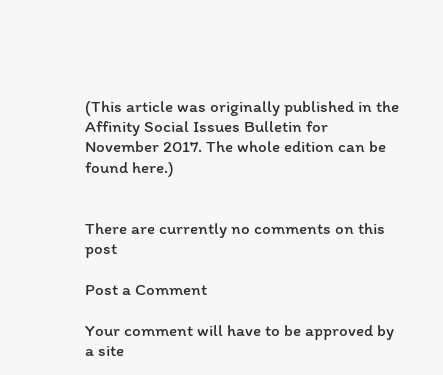(This article was originally published in the Affinity Social Issues Bulletin for November 2017. The whole edition can be found here.)


There are currently no comments on this post

Post a Comment

Your comment will have to be approved by a site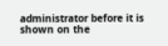administrator before it is shown on the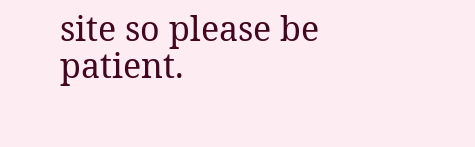site so please be patient.